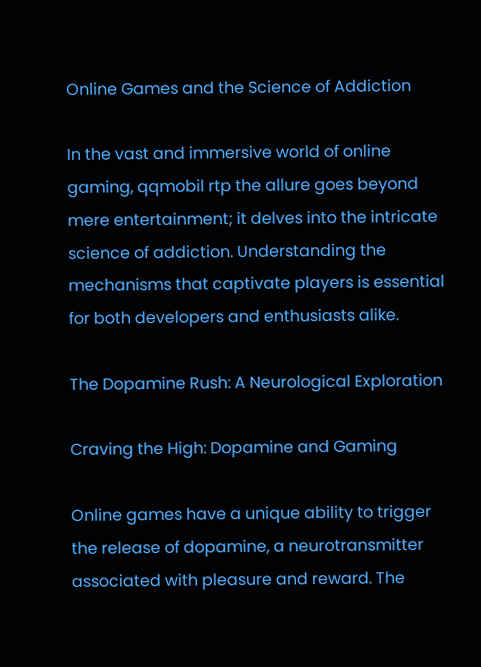Online Games and the Science of Addiction

In the vast and immersive world of online gaming, qqmobil rtp the allure goes beyond mere entertainment; it delves into the intricate science of addiction. Understanding the mechanisms that captivate players is essential for both developers and enthusiasts alike.

The Dopamine Rush: A Neurological Exploration

Craving the High: Dopamine and Gaming

Online games have a unique ability to trigger the release of dopamine, a neurotransmitter associated with pleasure and reward. The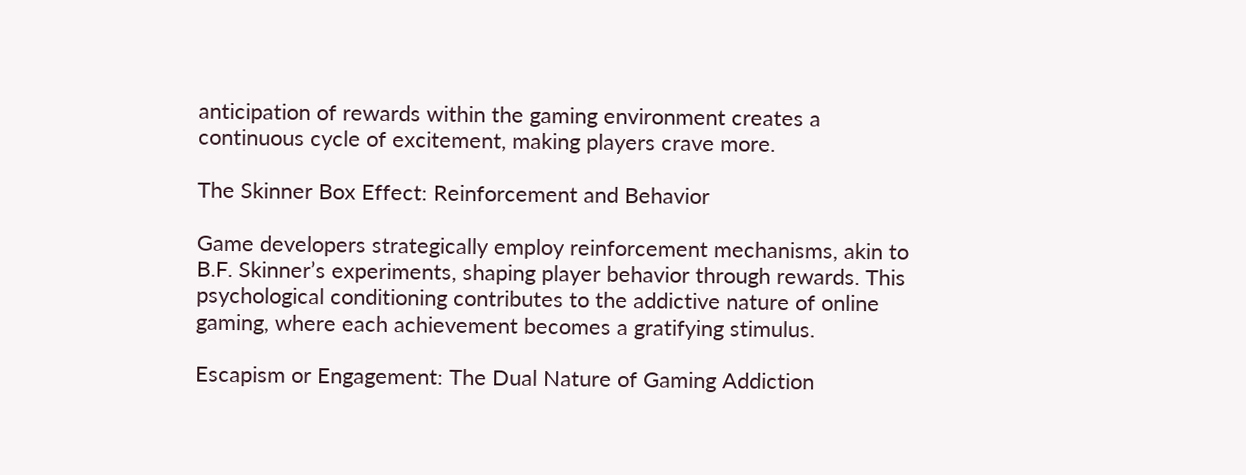anticipation of rewards within the gaming environment creates a continuous cycle of excitement, making players crave more.

The Skinner Box Effect: Reinforcement and Behavior

Game developers strategically employ reinforcement mechanisms, akin to B.F. Skinner’s experiments, shaping player behavior through rewards. This psychological conditioning contributes to the addictive nature of online gaming, where each achievement becomes a gratifying stimulus.

Escapism or Engagement: The Dual Nature of Gaming Addiction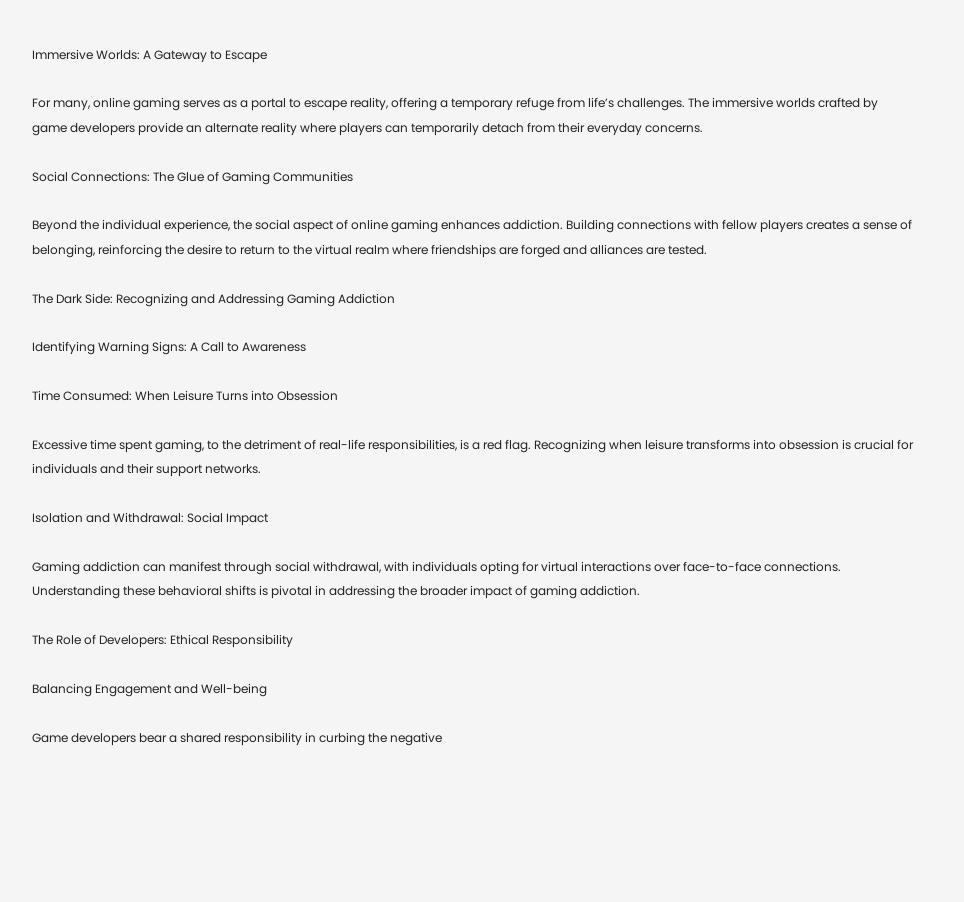Immersive Worlds: A Gateway to Escape

For many, online gaming serves as a portal to escape reality, offering a temporary refuge from life’s challenges. The immersive worlds crafted by game developers provide an alternate reality where players can temporarily detach from their everyday concerns.

Social Connections: The Glue of Gaming Communities

Beyond the individual experience, the social aspect of online gaming enhances addiction. Building connections with fellow players creates a sense of belonging, reinforcing the desire to return to the virtual realm where friendships are forged and alliances are tested.

The Dark Side: Recognizing and Addressing Gaming Addiction

Identifying Warning Signs: A Call to Awareness

Time Consumed: When Leisure Turns into Obsession

Excessive time spent gaming, to the detriment of real-life responsibilities, is a red flag. Recognizing when leisure transforms into obsession is crucial for individuals and their support networks.

Isolation and Withdrawal: Social Impact

Gaming addiction can manifest through social withdrawal, with individuals opting for virtual interactions over face-to-face connections. Understanding these behavioral shifts is pivotal in addressing the broader impact of gaming addiction.

The Role of Developers: Ethical Responsibility

Balancing Engagement and Well-being

Game developers bear a shared responsibility in curbing the negative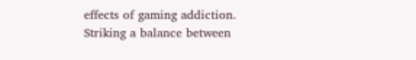effects of gaming addiction. Striking a balance between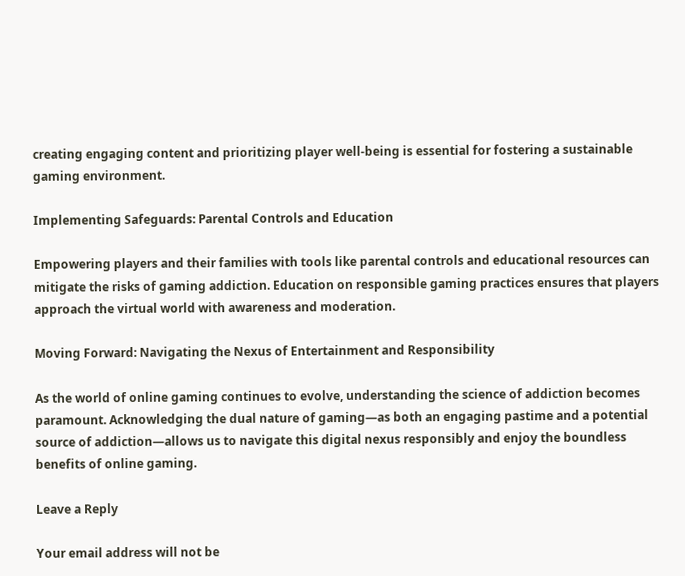creating engaging content and prioritizing player well-being is essential for fostering a sustainable gaming environment.

Implementing Safeguards: Parental Controls and Education

Empowering players and their families with tools like parental controls and educational resources can mitigate the risks of gaming addiction. Education on responsible gaming practices ensures that players approach the virtual world with awareness and moderation.

Moving Forward: Navigating the Nexus of Entertainment and Responsibility

As the world of online gaming continues to evolve, understanding the science of addiction becomes paramount. Acknowledging the dual nature of gaming—as both an engaging pastime and a potential source of addiction—allows us to navigate this digital nexus responsibly and enjoy the boundless benefits of online gaming.

Leave a Reply

Your email address will not be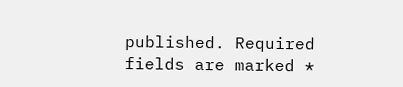published. Required fields are marked *